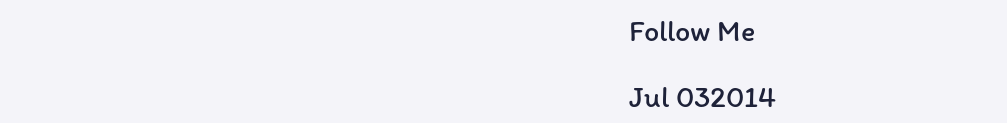Follow Me

Jul 032014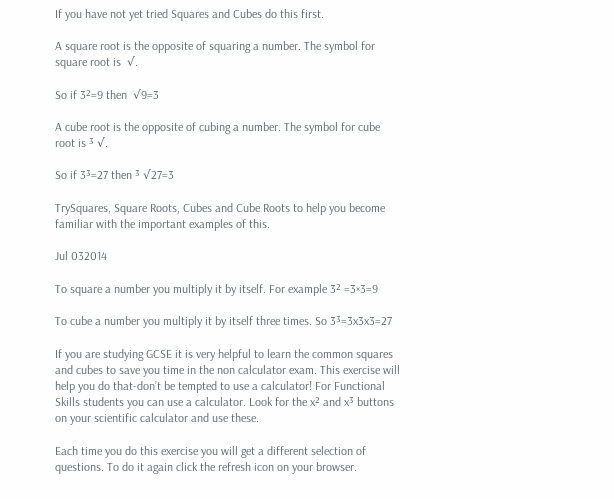If you have not yet tried Squares and Cubes do this first.

A square root is the opposite of squaring a number. The symbol for square root is  √.

So if 3²=9 then  √9=3

A cube root is the opposite of cubing a number. The symbol for cube root is ³ √.

So if 3³=27 then ³ √27=3

TrySquares, Square Roots, Cubes and Cube Roots to help you become familiar with the important examples of this.

Jul 032014

To square a number you multiply it by itself. For example 3² =3×3=9

To cube a number you multiply it by itself three times. So 3³=3x3x3=27

If you are studying GCSE it is very helpful to learn the common squares and cubes to save you time in the non calculator exam. This exercise will help you do that-don’t be tempted to use a calculator! For Functional Skills students you can use a calculator. Look for the x² and x³ buttons on your scientific calculator and use these.

Each time you do this exercise you will get a different selection of questions. To do it again click the refresh icon on your browser.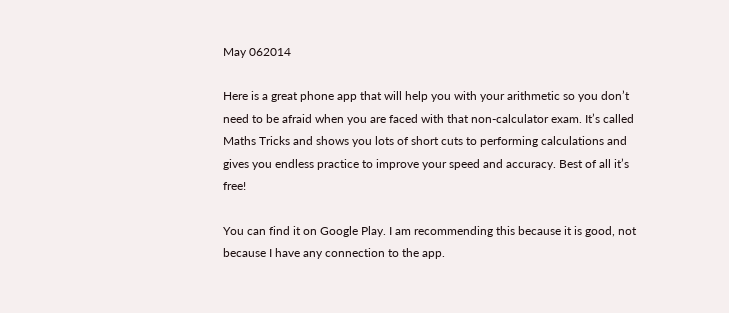May 062014

Here is a great phone app that will help you with your arithmetic so you don’t need to be afraid when you are faced with that non-calculator exam. It’s called Maths Tricks and shows you lots of short cuts to performing calculations and gives you endless practice to improve your speed and accuracy. Best of all it’s free!

You can find it on Google Play. I am recommending this because it is good, not because I have any connection to the app.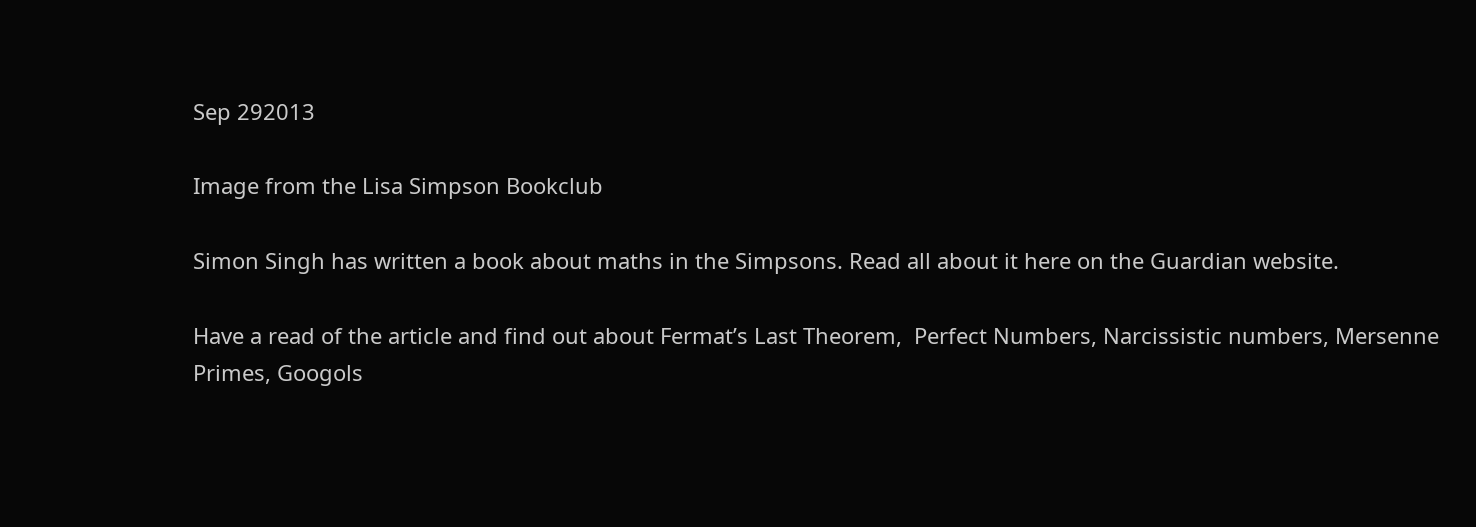Sep 292013

Image from the Lisa Simpson Bookclub

Simon Singh has written a book about maths in the Simpsons. Read all about it here on the Guardian website.

Have a read of the article and find out about Fermat’s Last Theorem,  Perfect Numbers, Narcissistic numbers, Mersenne Primes, Googols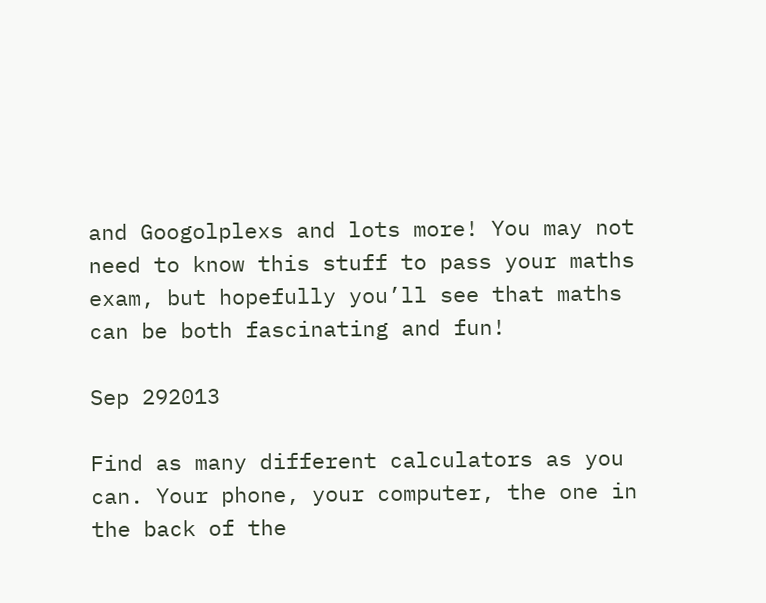and Googolplexs and lots more! You may not need to know this stuff to pass your maths exam, but hopefully you’ll see that maths can be both fascinating and fun!

Sep 292013

Find as many different calculators as you can. Your phone, your computer, the one in the back of the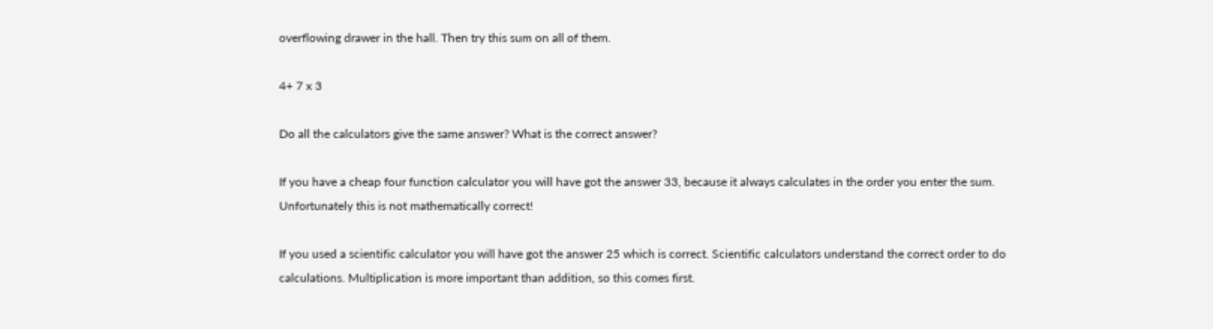overflowing drawer in the hall. Then try this sum on all of them.

4+ 7 x 3

Do all the calculators give the same answer? What is the correct answer?

If you have a cheap four function calculator you will have got the answer 33, because it always calculates in the order you enter the sum. Unfortunately this is not mathematically correct!

If you used a scientific calculator you will have got the answer 25 which is correct. Scientific calculators understand the correct order to do calculations. Multiplication is more important than addition, so this comes first.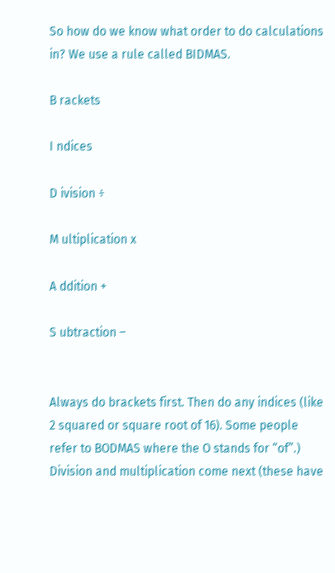So how do we know what order to do calculations in? We use a rule called BIDMAS.

B rackets

I ndices

D ivision ÷

M ultiplication x

A ddition +

S ubtraction –


Always do brackets first. Then do any indices (like 2 squared or square root of 16). Some people refer to BODMAS where the O stands for “of”.) Division and multiplication come next (these have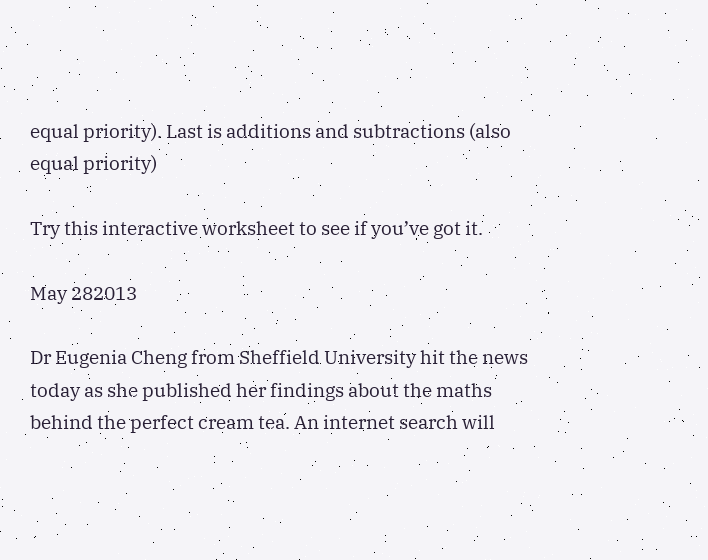equal priority). Last is additions and subtractions (also equal priority)

Try this interactive worksheet to see if you’ve got it.

May 282013

Dr Eugenia Cheng from Sheffield University hit the news today as she published her findings about the maths behind the perfect cream tea. An internet search will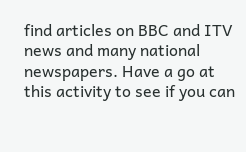find articles on BBC and ITV news and many national newspapers. Have a go at this activity to see if you can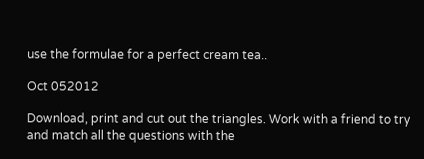use the formulae for a perfect cream tea..

Oct 052012

Download, print and cut out the triangles. Work with a friend to try and match all the questions with the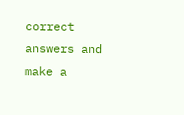correct answers and make a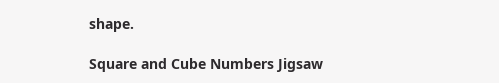shape.

Square and Cube Numbers Jigsaw